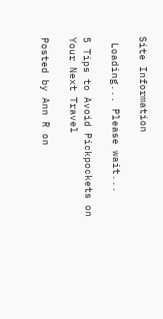Site Information

 Loading... Please wait...

5 Tips to Avoid Pickpockets on Your Next Travel

Posted by Ann R on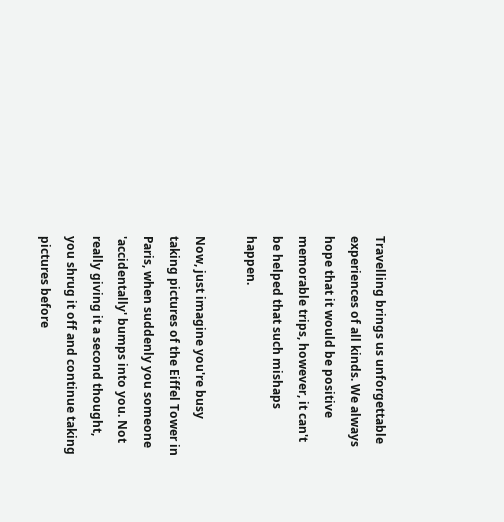Travelling brings us unforgettable experiences of all kinds. We always hope that it would be positive memorable trips, however, it can't be helped that such mishaps happen.

Now, just imagine you're busy taking pictures of the Eiffel Tower in Paris, when suddenly you someone 'accidentally' bumps into you. Not really giving it a second thought, you shrug it off and continue taking pictures before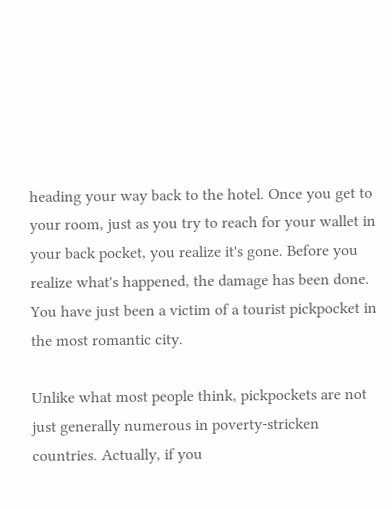heading your way back to the hotel. Once you get to your room, just as you try to reach for your wallet in your back pocket, you realize it's gone. Before you realize what's happened, the damage has been done. You have just been a victim of a tourist pickpocket in the most romantic city.

Unlike what most people think, pickpockets are not just generally numerous in poverty-stricken countries. Actually, if you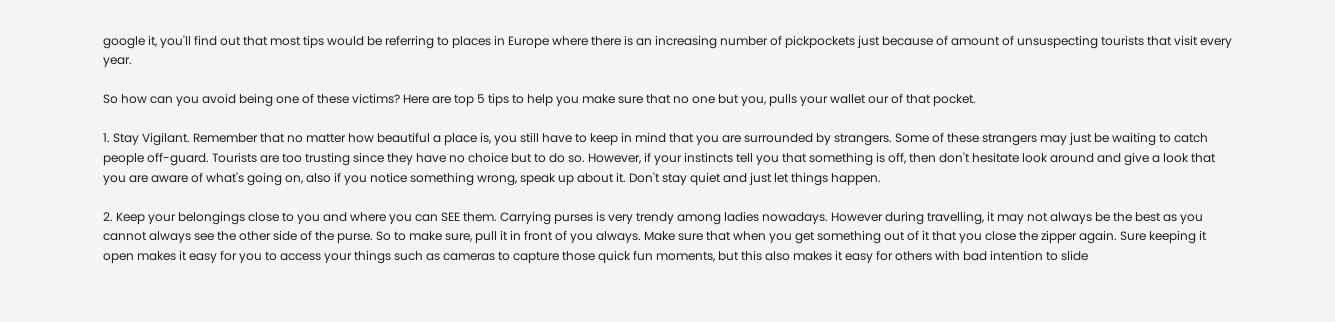google it, you'll find out that most tips would be referring to places in Europe where there is an increasing number of pickpockets just because of amount of unsuspecting tourists that visit every year.

So how can you avoid being one of these victims? Here are top 5 tips to help you make sure that no one but you, pulls your wallet our of that pocket.

1. Stay Vigilant. Remember that no matter how beautiful a place is, you still have to keep in mind that you are surrounded by strangers. Some of these strangers may just be waiting to catch people off-guard. Tourists are too trusting since they have no choice but to do so. However, if your instincts tell you that something is off, then don't hesitate look around and give a look that you are aware of what's going on, also if you notice something wrong, speak up about it. Don't stay quiet and just let things happen.

2. Keep your belongings close to you and where you can SEE them. Carrying purses is very trendy among ladies nowadays. However during travelling, it may not always be the best as you cannot always see the other side of the purse. So to make sure, pull it in front of you always. Make sure that when you get something out of it that you close the zipper again. Sure keeping it open makes it easy for you to access your things such as cameras to capture those quick fun moments, but this also makes it easy for others with bad intention to slide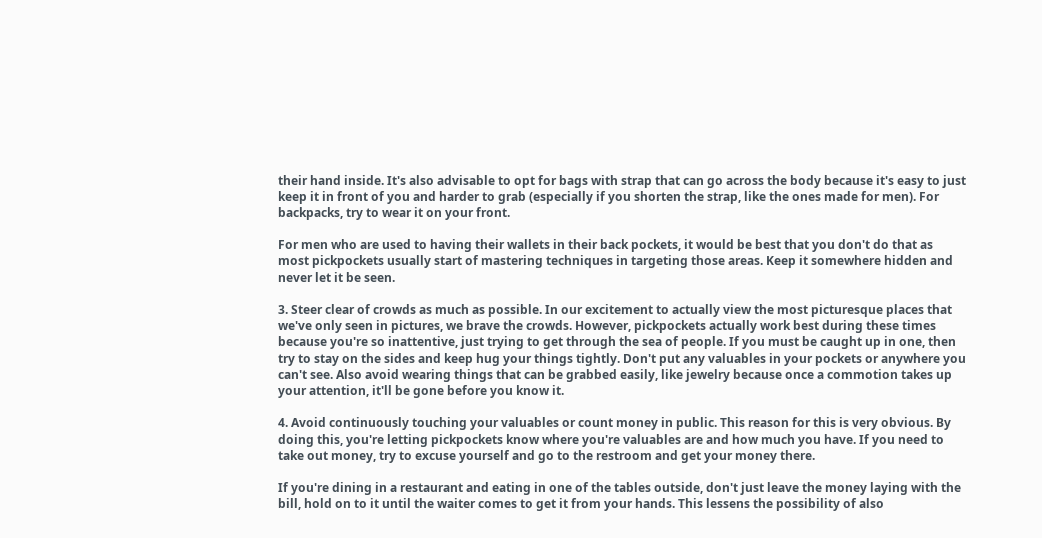their hand inside. It's also advisable to opt for bags with strap that can go across the body because it's easy to just keep it in front of you and harder to grab (especially if you shorten the strap, like the ones made for men). For backpacks, try to wear it on your front.

For men who are used to having their wallets in their back pockets, it would be best that you don't do that as most pickpockets usually start of mastering techniques in targeting those areas. Keep it somewhere hidden and never let it be seen.

3. Steer clear of crowds as much as possible. In our excitement to actually view the most picturesque places that we've only seen in pictures, we brave the crowds. However, pickpockets actually work best during these times because you're so inattentive, just trying to get through the sea of people. If you must be caught up in one, then try to stay on the sides and keep hug your things tightly. Don't put any valuables in your pockets or anywhere you can't see. Also avoid wearing things that can be grabbed easily, like jewelry because once a commotion takes up your attention, it'll be gone before you know it.

4. Avoid continuously touching your valuables or count money in public. This reason for this is very obvious. By doing this, you're letting pickpockets know where you're valuables are and how much you have. If you need to take out money, try to excuse yourself and go to the restroom and get your money there.

If you're dining in a restaurant and eating in one of the tables outside, don't just leave the money laying with the bill, hold on to it until the waiter comes to get it from your hands. This lessens the possibility of also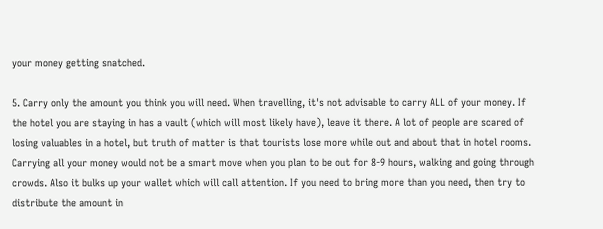your money getting snatched.

5. Carry only the amount you think you will need. When travelling, it's not advisable to carry ALL of your money. If the hotel you are staying in has a vault (which will most likely have), leave it there. A lot of people are scared of losing valuables in a hotel, but truth of matter is that tourists lose more while out and about that in hotel rooms. Carrying all your money would not be a smart move when you plan to be out for 8-9 hours, walking and going through crowds. Also it bulks up your wallet which will call attention. If you need to bring more than you need, then try to distribute the amount in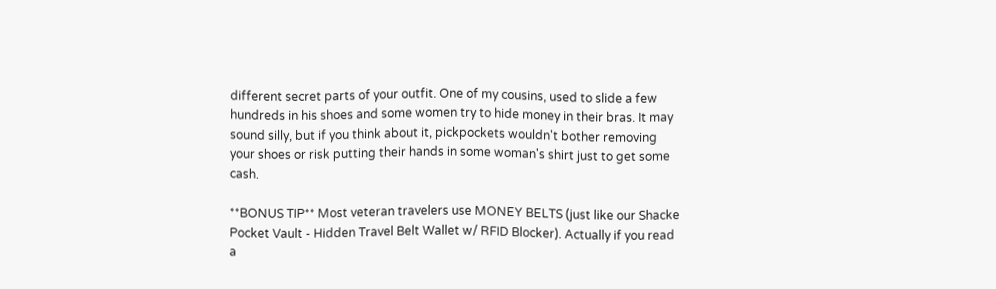different secret parts of your outfit. One of my cousins, used to slide a few hundreds in his shoes and some women try to hide money in their bras. It may sound silly, but if you think about it, pickpockets wouldn't bother removing your shoes or risk putting their hands in some woman's shirt just to get some cash.

**BONUS TIP** Most veteran travelers use MONEY BELTS (just like our Shacke Pocket Vault - Hidden Travel Belt Wallet w/ RFID Blocker). Actually if you read a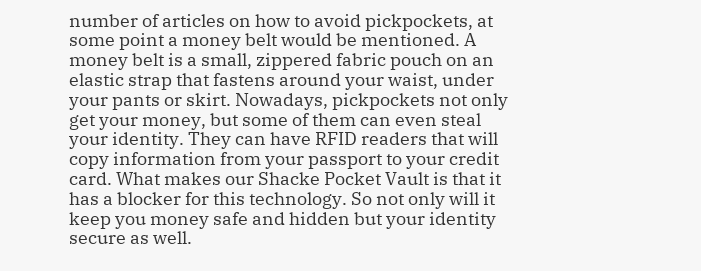number of articles on how to avoid pickpockets, at some point a money belt would be mentioned. A money belt is a small, zippered fabric pouch on an elastic strap that fastens around your waist, under your pants or skirt. Nowadays, pickpockets not only get your money, but some of them can even steal your identity. They can have RFID readers that will copy information from your passport to your credit card. What makes our Shacke Pocket Vault is that it has a blocker for this technology. So not only will it keep you money safe and hidden but your identity secure as well.